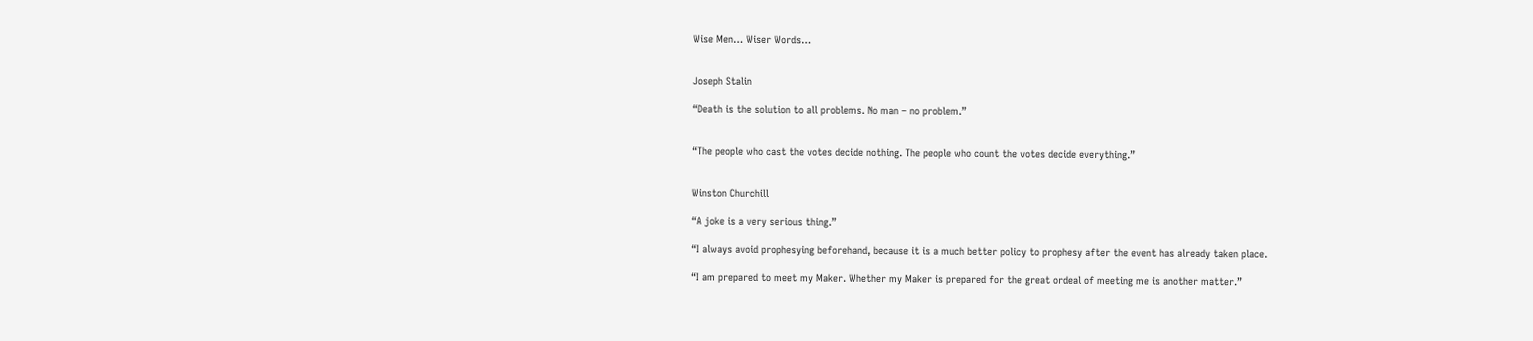Wise Men… Wiser Words…


Joseph Stalin

“Death is the solution to all problems. No man – no problem.”


“The people who cast the votes decide nothing. The people who count the votes decide everything.”


Winston Churchill

“A joke is a very serious thing.”

“I always avoid prophesying beforehand, because it is a much better policy to prophesy after the event has already taken place.

“I am prepared to meet my Maker. Whether my Maker is prepared for the great ordeal of meeting me is another matter.”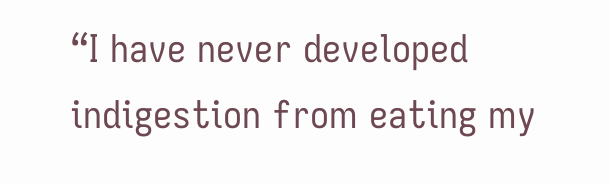“I have never developed indigestion from eating my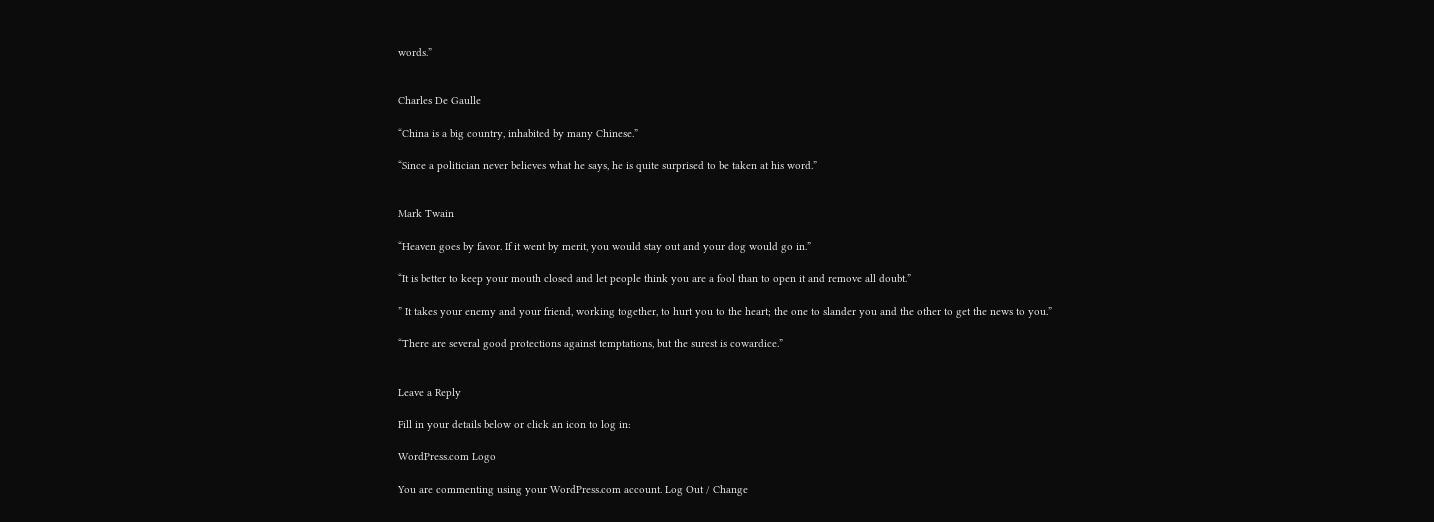words.”


Charles De Gaulle

“China is a big country, inhabited by many Chinese.”

“Since a politician never believes what he says, he is quite surprised to be taken at his word.”


Mark Twain

“Heaven goes by favor. If it went by merit, you would stay out and your dog would go in.”

“It is better to keep your mouth closed and let people think you are a fool than to open it and remove all doubt.”

” It takes your enemy and your friend, working together, to hurt you to the heart; the one to slander you and the other to get the news to you.”

“There are several good protections against temptations, but the surest is cowardice.”


Leave a Reply

Fill in your details below or click an icon to log in:

WordPress.com Logo

You are commenting using your WordPress.com account. Log Out / Change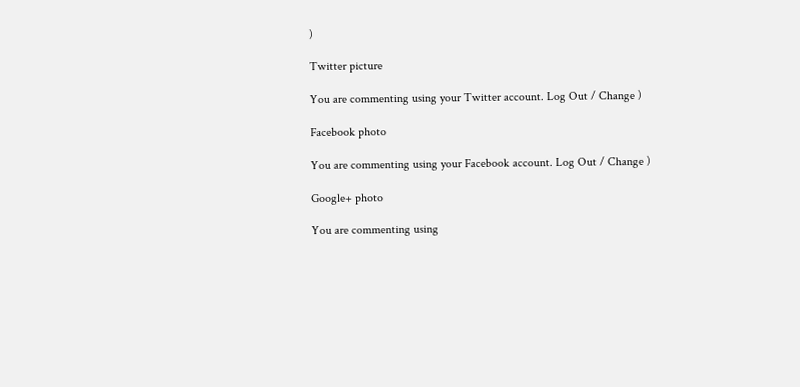)

Twitter picture

You are commenting using your Twitter account. Log Out / Change )

Facebook photo

You are commenting using your Facebook account. Log Out / Change )

Google+ photo

You are commenting using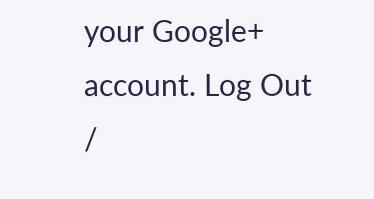your Google+ account. Log Out /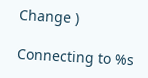Change )

Connecting to %s